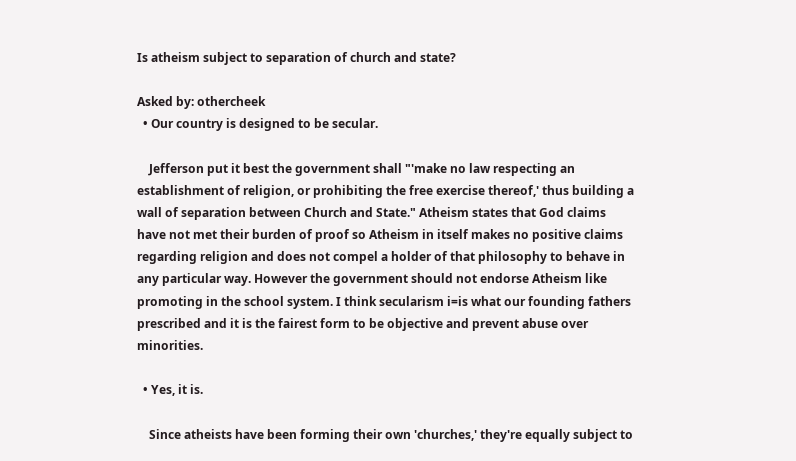Is atheism subject to separation of church and state?

Asked by: othercheek
  • Our country is designed to be secular.

    Jefferson put it best the government shall "'make no law respecting an establishment of religion, or prohibiting the free exercise thereof,' thus building a wall of separation between Church and State." Atheism states that God claims have not met their burden of proof so Atheism in itself makes no positive claims regarding religion and does not compel a holder of that philosophy to behave in any particular way. However the government should not endorse Atheism like promoting in the school system. I think secularism i=is what our founding fathers prescribed and it is the fairest form to be objective and prevent abuse over minorities.

  • Yes, it is.

    Since atheists have been forming their own 'churches,' they're equally subject to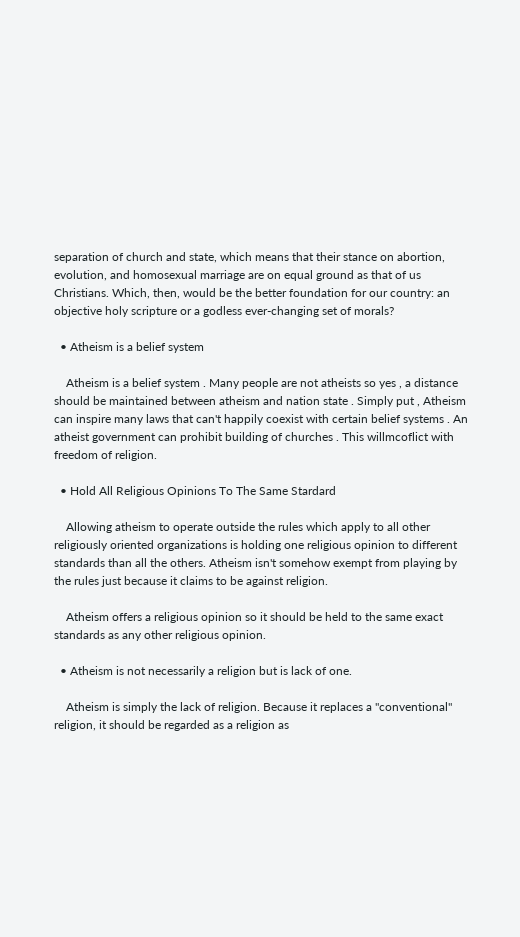separation of church and state, which means that their stance on abortion, evolution, and homosexual marriage are on equal ground as that of us Christians. Which, then, would be the better foundation for our country: an objective holy scripture or a godless ever-changing set of morals?

  • Atheism is a belief system

    Atheism is a belief system . Many people are not atheists so yes , a distance should be maintained between atheism and nation state . Simply put , Atheism can inspire many laws that can't happily coexist with certain belief systems . An atheist government can prohibit building of churches . This willmcoflict with freedom of religion.

  • Hold All Religious Opinions To The Same Stardard

    Allowing atheism to operate outside the rules which apply to all other religiously oriented organizations is holding one religious opinion to different standards than all the others. Atheism isn't somehow exempt from playing by the rules just because it claims to be against religion.

    Atheism offers a religious opinion so it should be held to the same exact standards as any other religious opinion.

  • Atheism is not necessarily a religion but is lack of one.

    Atheism is simply the lack of religion. Because it replaces a "conventional" religion, it should be regarded as a religion as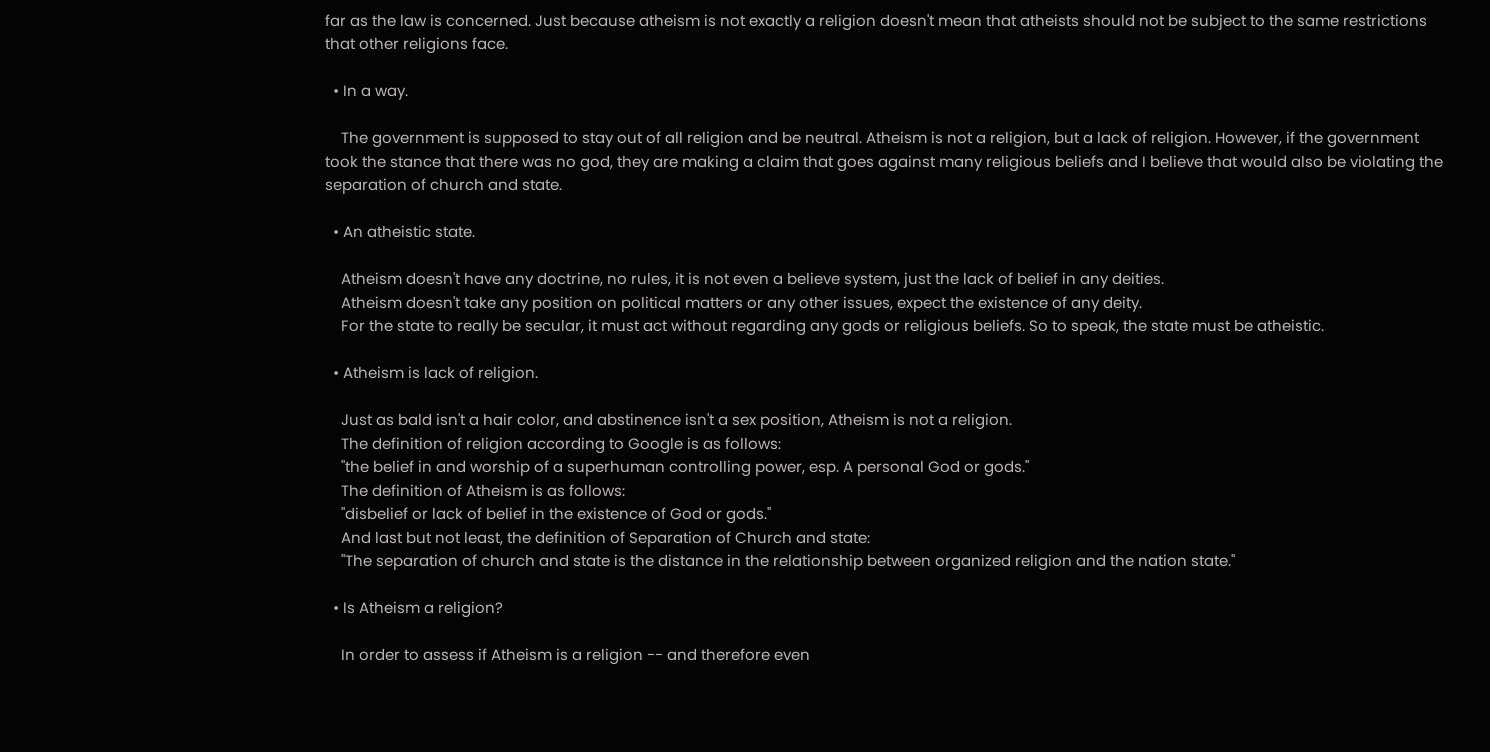far as the law is concerned. Just because atheism is not exactly a religion doesn't mean that atheists should not be subject to the same restrictions that other religions face.

  • In a way.

    The government is supposed to stay out of all religion and be neutral. Atheism is not a religion, but a lack of religion. However, if the government took the stance that there was no god, they are making a claim that goes against many religious beliefs and I believe that would also be violating the separation of church and state.

  • An atheistic state.

    Atheism doesn't have any doctrine, no rules, it is not even a believe system, just the lack of belief in any deities.
    Atheism doesn't take any position on political matters or any other issues, expect the existence of any deity.
    For the state to really be secular, it must act without regarding any gods or religious beliefs. So to speak, the state must be atheistic.

  • Atheism is lack of religion.

    Just as bald isn't a hair color, and abstinence isn't a sex position, Atheism is not a religion.
    The definition of religion according to Google is as follows:
    "the belief in and worship of a superhuman controlling power, esp. A personal God or gods."
    The definition of Atheism is as follows:
    "disbelief or lack of belief in the existence of God or gods."
    And last but not least, the definition of Separation of Church and state:
    "The separation of church and state is the distance in the relationship between organized religion and the nation state."

  • Is Atheism a religion?

    In order to assess if Atheism is a religion -- and therefore even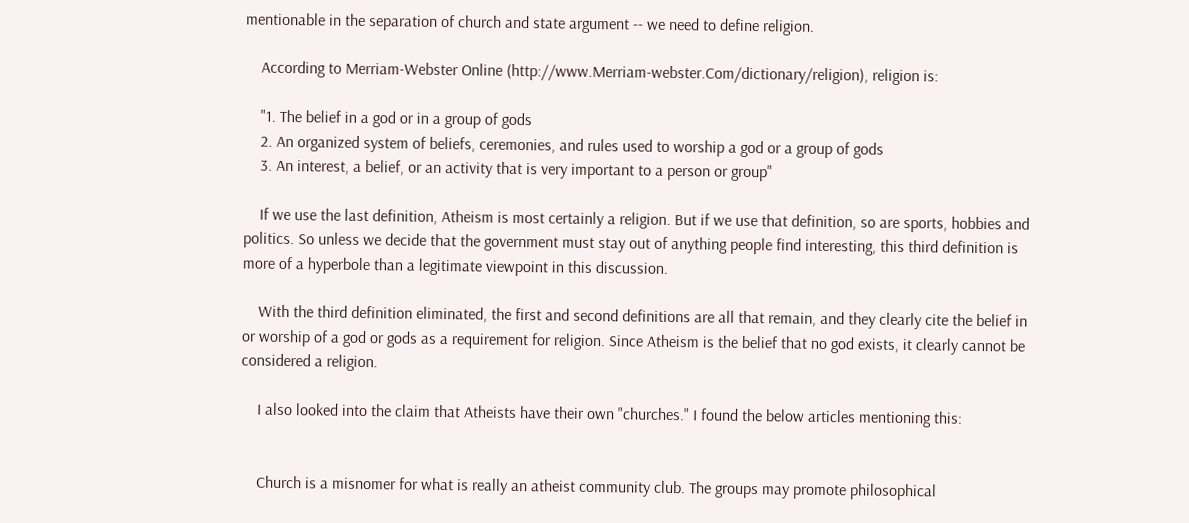mentionable in the separation of church and state argument -- we need to define religion.

    According to Merriam-Webster Online (http://www.Merriam-webster.Com/dictionary/religion), religion is:

    "1. The belief in a god or in a group of gods
    2. An organized system of beliefs, ceremonies, and rules used to worship a god or a group of gods
    3. An interest, a belief, or an activity that is very important to a person or group"

    If we use the last definition, Atheism is most certainly a religion. But if we use that definition, so are sports, hobbies and politics. So unless we decide that the government must stay out of anything people find interesting, this third definition is more of a hyperbole than a legitimate viewpoint in this discussion.

    With the third definition eliminated, the first and second definitions are all that remain, and they clearly cite the belief in or worship of a god or gods as a requirement for religion. Since Atheism is the belief that no god exists, it clearly cannot be considered a religion.

    I also looked into the claim that Atheists have their own "churches." I found the below articles mentioning this:


    Church is a misnomer for what is really an atheist community club. The groups may promote philosophical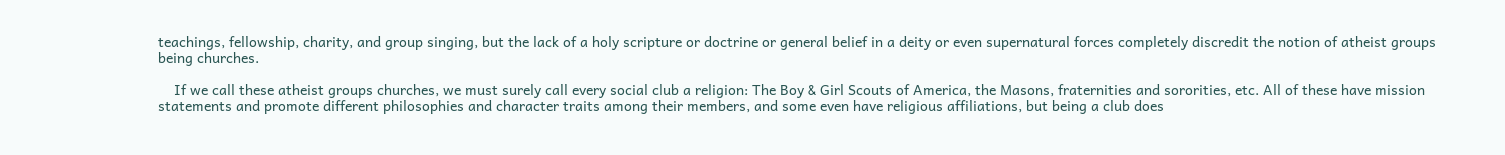teachings, fellowship, charity, and group singing, but the lack of a holy scripture or doctrine or general belief in a deity or even supernatural forces completely discredit the notion of atheist groups being churches.

    If we call these atheist groups churches, we must surely call every social club a religion: The Boy & Girl Scouts of America, the Masons, fraternities and sororities, etc. All of these have mission statements and promote different philosophies and character traits among their members, and some even have religious affiliations, but being a club does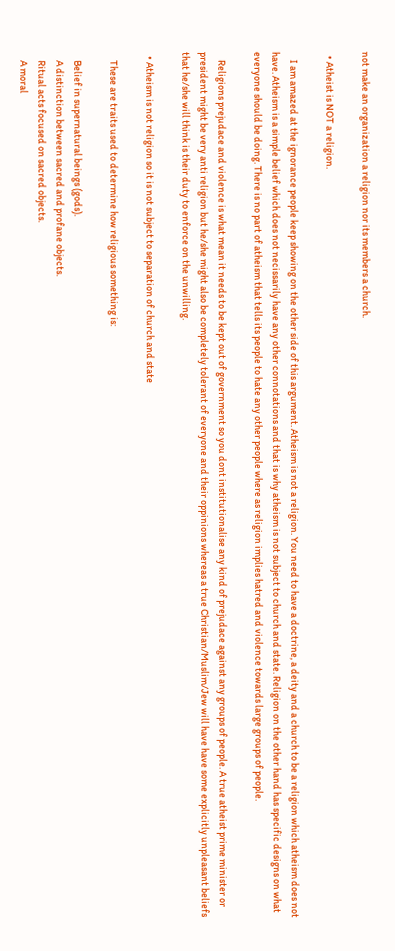not make an organization a religion nor its members a church.

  • Atheist is NOT a religion.

    I am amazed at the ignorance people keep showing on the other side of this argument. Atheism is not a religion. You need to have a doctrine, a deity and a church to be a religion which atheism does not have. Atheism is a simple belief which does not necissarily have any other connotations and that is why atheism is not subject to church and state. Religion on the other hand has specific designs on what everyone should be doing. There is no part of atheism that tells its people to hate any other people where as religion implies hatred and violence towards large groups of people.

    Religions prejudace and violence is what mean it needs to be kept out of government so you dont institutionalise any kind of prejudace against any groups of people. A true atheist prime minister or president might be very anti religion but he/she might also be completely tolerant of everyone and their oppinions whereas a true Christian/Muslim/Jew will have have some explicitly unpleasant beliefs that he/she will think is their duty to enforce on the unwilling.

  • Atheism is not religion so it is not subject to separation of church and state

    These are traits used to determine how religious something is:

    Belief in supernatural beings (gods).
    A distinction between sacred and profane objects.
    Ritual acts focused on sacred objects.
    A moral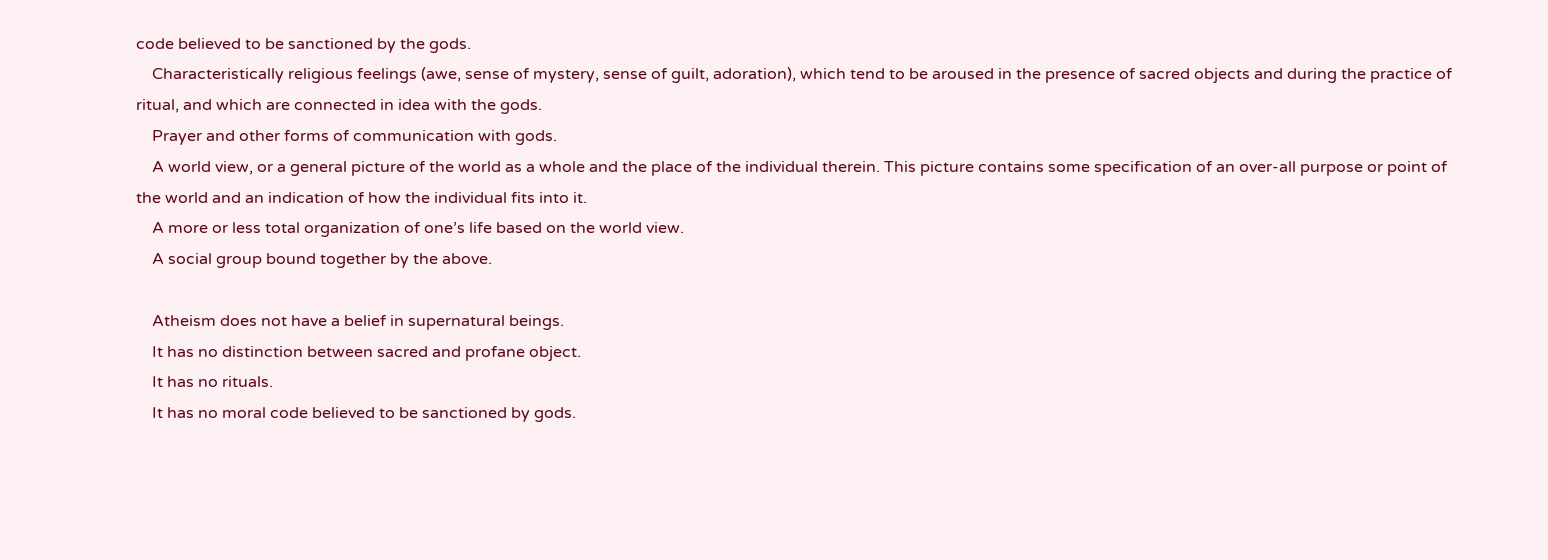code believed to be sanctioned by the gods.
    Characteristically religious feelings (awe, sense of mystery, sense of guilt, adoration), which tend to be aroused in the presence of sacred objects and during the practice of ritual, and which are connected in idea with the gods.
    Prayer and other forms of communication with gods.
    A world view, or a general picture of the world as a whole and the place of the individual therein. This picture contains some specification of an over-all purpose or point of the world and an indication of how the individual fits into it.
    A more or less total organization of one’s life based on the world view.
    A social group bound together by the above.

    Atheism does not have a belief in supernatural beings.
    It has no distinction between sacred and profane object.
    It has no rituals.
    It has no moral code believed to be sanctioned by gods.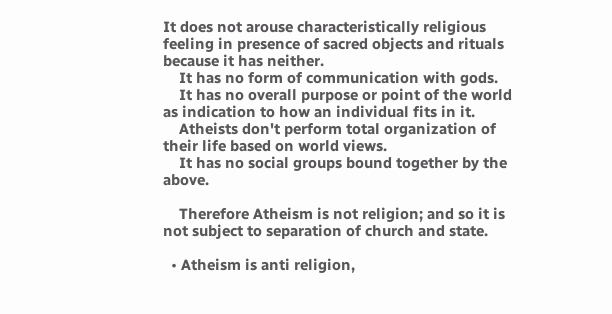It does not arouse characteristically religious feeling in presence of sacred objects and rituals because it has neither.
    It has no form of communication with gods.
    It has no overall purpose or point of the world as indication to how an individual fits in it.
    Atheists don't perform total organization of their life based on world views.
    It has no social groups bound together by the above.

    Therefore Atheism is not religion; and so it is not subject to separation of church and state.

  • Atheism is anti religion,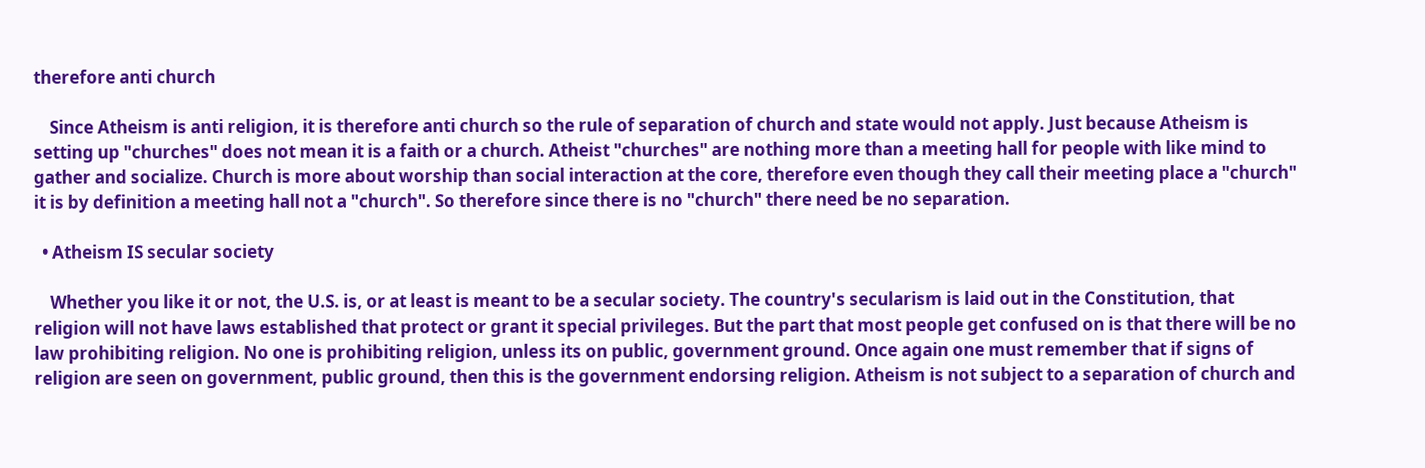therefore anti church

    Since Atheism is anti religion, it is therefore anti church so the rule of separation of church and state would not apply. Just because Atheism is setting up "churches" does not mean it is a faith or a church. Atheist "churches" are nothing more than a meeting hall for people with like mind to gather and socialize. Church is more about worship than social interaction at the core, therefore even though they call their meeting place a "church" it is by definition a meeting hall not a "church". So therefore since there is no "church" there need be no separation.

  • Atheism IS secular society

    Whether you like it or not, the U.S. is, or at least is meant to be a secular society. The country's secularism is laid out in the Constitution, that religion will not have laws established that protect or grant it special privileges. But the part that most people get confused on is that there will be no law prohibiting religion. No one is prohibiting religion, unless its on public, government ground. Once again one must remember that if signs of religion are seen on government, public ground, then this is the government endorsing religion. Atheism is not subject to a separation of church and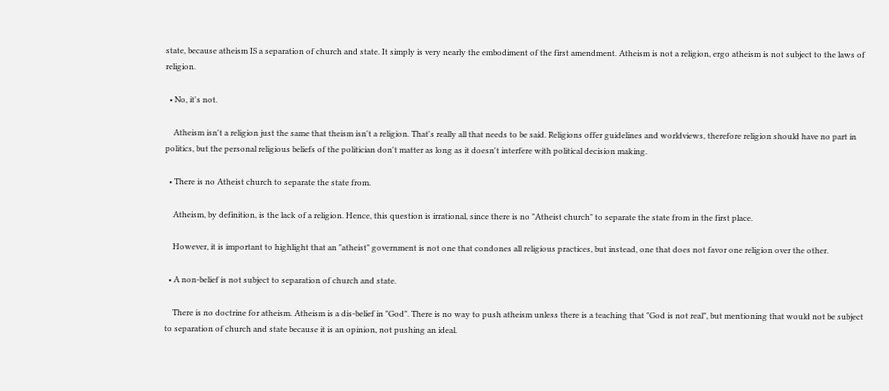state, because atheism IS a separation of church and state. It simply is very nearly the embodiment of the first amendment. Atheism is not a religion, ergo atheism is not subject to the laws of religion.

  • No, it's not.

    Atheism isn't a religion just the same that theism isn't a religion. That's really all that needs to be said. Religions offer guidelines and worldviews, therefore religion should have no part in politics, but the personal religious beliefs of the politician don't matter as long as it doesn't interfere with political decision making.

  • There is no Atheist church to separate the state from.

    Atheism, by definition, is the lack of a religion. Hence, this question is irrational, since there is no "Atheist church" to separate the state from in the first place.

    However, it is important to highlight that an "atheist" government is not one that condones all religious practices, but instead, one that does not favor one religion over the other.

  • A non-belief is not subject to separation of church and state.

    There is no doctrine for atheism. Atheism is a dis-belief in "God". There is no way to push atheism unless there is a teaching that "God is not real", but mentioning that would not be subject to separation of church and state because it is an opinion, not pushing an ideal.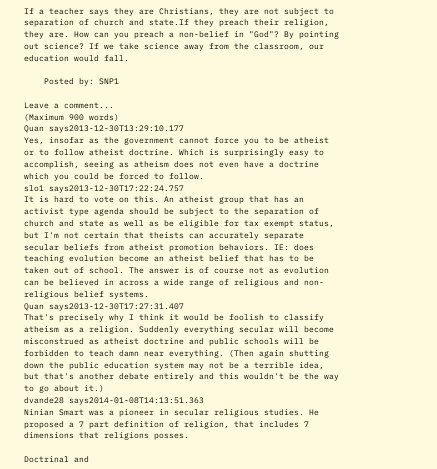If a teacher says they are Christians, they are not subject to separation of church and state.If they preach their religion, they are. How can you preach a non-belief in "God"? By pointing out science? If we take science away from the classroom, our education would fall.

    Posted by: SNP1

Leave a comment...
(Maximum 900 words)
Quan says2013-12-30T13:29:10.177
Yes, insofar as the government cannot force you to be atheist or to follow atheist doctrine. Which is surprisingly easy to accomplish, seeing as atheism does not even have a doctrine which you could be forced to follow.
slo1 says2013-12-30T17:22:24.757
It is hard to vote on this. An atheist group that has an activist type agenda should be subject to the separation of church and state as well as be eligible for tax exempt status, but I'm not certain that theists can accurately separate secular beliefs from atheist promotion behaviors. IE: does teaching evolution become an atheist belief that has to be taken out of school. The answer is of course not as evolution can be believed in across a wide range of religious and non-religious belief systems.
Quan says2013-12-30T17:27:31.407
That's precisely why I think it would be foolish to classify atheism as a religion. Suddenly everything secular will become misconstrued as atheist doctrine and public schools will be forbidden to teach damn near everything. (Then again shutting down the public education system may not be a terrible idea, but that's another debate entirely and this wouldn't be the way to go about it.)
dvande28 says2014-01-08T14:13:51.363
Ninian Smart was a pioneer in secular religious studies. He proposed a 7 part definition of religion, that includes 7 dimensions that religions posses.

Doctrinal and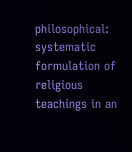philosophical: systematic formulation of religious teachings in an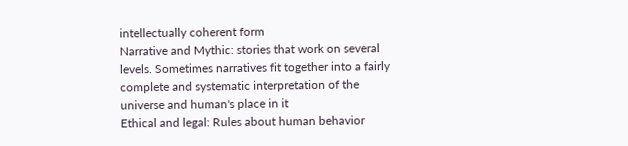intellectually coherent form
Narrative and Mythic: stories that work on several levels. Sometimes narratives fit together into a fairly complete and systematic interpretation of the universe and human's place in it
Ethical and legal: Rules about human behavior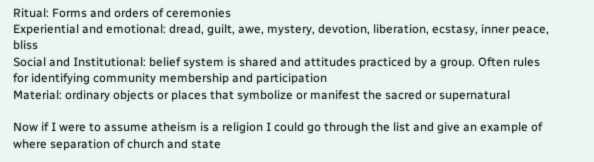Ritual: Forms and orders of ceremonies
Experiential and emotional: dread, guilt, awe, mystery, devotion, liberation, ecstasy, inner peace, bliss
Social and Institutional: belief system is shared and attitudes practiced by a group. Often rules for identifying community membership and participation
Material: ordinary objects or places that symbolize or manifest the sacred or supernatural

Now if I were to assume atheism is a religion I could go through the list and give an example of where separation of church and state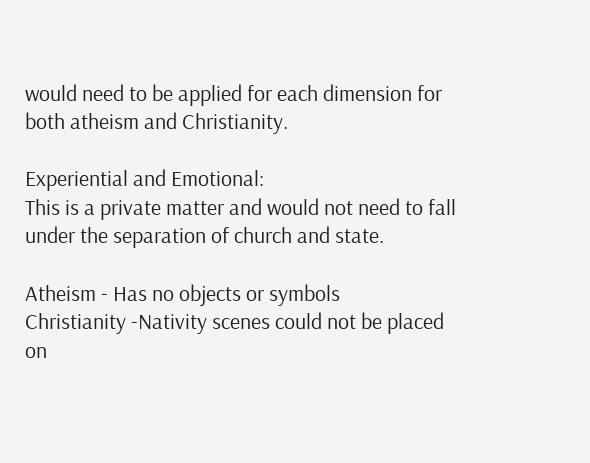would need to be applied for each dimension for both atheism and Christianity.

Experiential and Emotional:
This is a private matter and would not need to fall under the separation of church and state.

Atheism - Has no objects or symbols
Christianity -Nativity scenes could not be placed on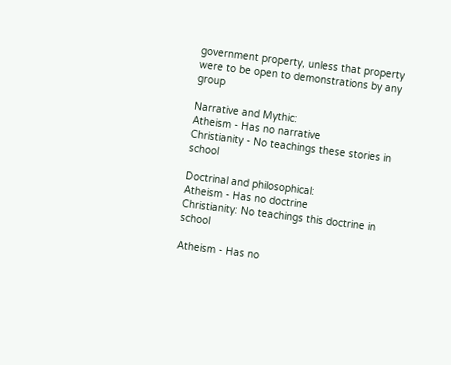government property, unless that property were to be open to demonstrations by any group

Narrative and Mythic:
Atheism - Has no narrative
Christianity - No teachings these stories in school

Doctrinal and philosophical:
Atheism - Has no doctrine
Christianity: No teachings this doctrine in school

Atheism - Has no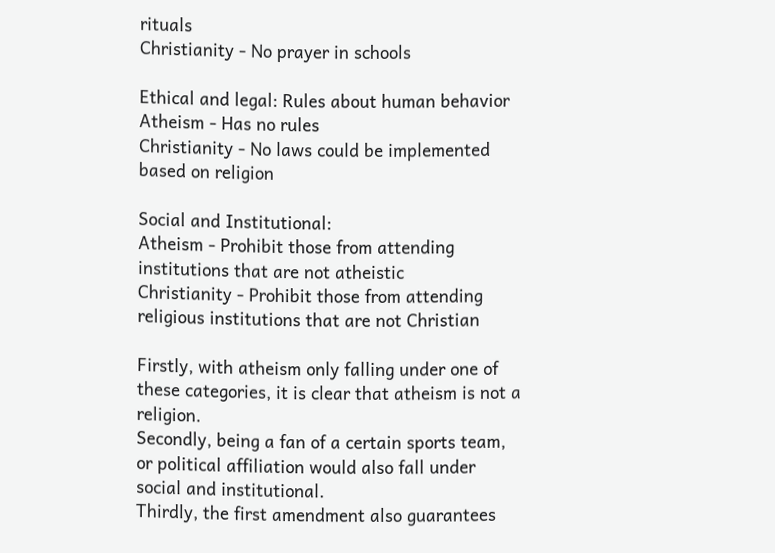rituals
Christianity - No prayer in schools

Ethical and legal: Rules about human behavior
Atheism - Has no rules
Christianity - No laws could be implemented based on religion

Social and Institutional:
Atheism - Prohibit those from attending institutions that are not atheistic
Christianity - Prohibit those from attending religious institutions that are not Christian

Firstly, with atheism only falling under one of these categories, it is clear that atheism is not a religion.
Secondly, being a fan of a certain sports team, or political affiliation would also fall under social and institutional.
Thirdly, the first amendment also guarantees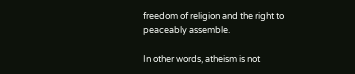freedom of religion and the right to peaceably assemble.

In other words, atheism is not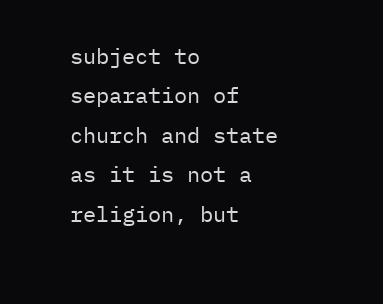subject to separation of church and state as it is not a religion, but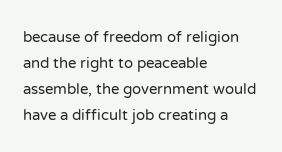because of freedom of religion and the right to peaceable assemble, the government would have a difficult job creating a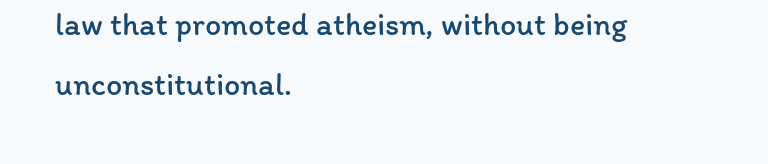law that promoted atheism, without being unconstitutional.